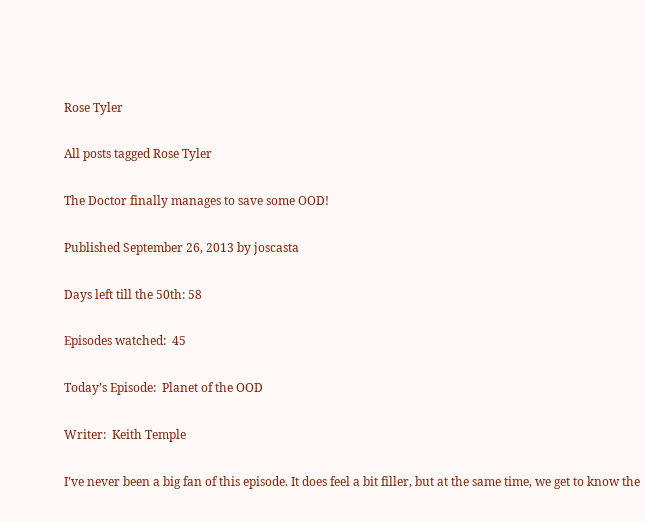Rose Tyler

All posts tagged Rose Tyler

The Doctor finally manages to save some OOD!

Published September 26, 2013 by joscasta

Days left till the 50th: 58

Episodes watched:  45

Today’s Episode:  Planet of the OOD

Writer:  Keith Temple

I’ve never been a big fan of this episode. It does feel a bit filler, but at the same time, we get to know the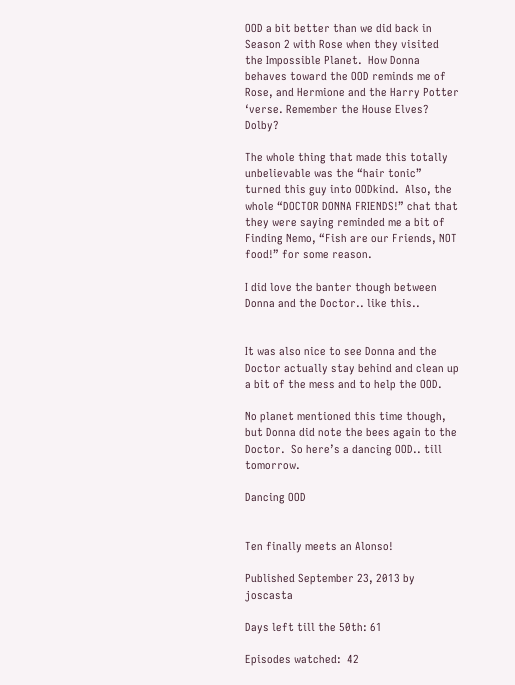OOD a bit better than we did back in Season 2 with Rose when they visited the Impossible Planet.  How Donna behaves toward the OOD reminds me of Rose, and Hermione and the Harry Potter ‘verse. Remember the House Elves? Dolby?

The whole thing that made this totally unbelievable was the “hair tonic” turned this guy into OODkind.  Also, the whole “DOCTOR DONNA FRIENDS!” chat that they were saying reminded me a bit of Finding Nemo, “Fish are our Friends, NOT food!” for some reason.

I did love the banter though between Donna and the Doctor.. like this..


It was also nice to see Donna and the Doctor actually stay behind and clean up a bit of the mess and to help the OOD.

No planet mentioned this time though, but Donna did note the bees again to the Doctor.  So here’s a dancing OOD.. till tomorrow.

Dancing OOD


Ten finally meets an Alonso!

Published September 23, 2013 by joscasta

Days left till the 50th: 61

Episodes watched:  42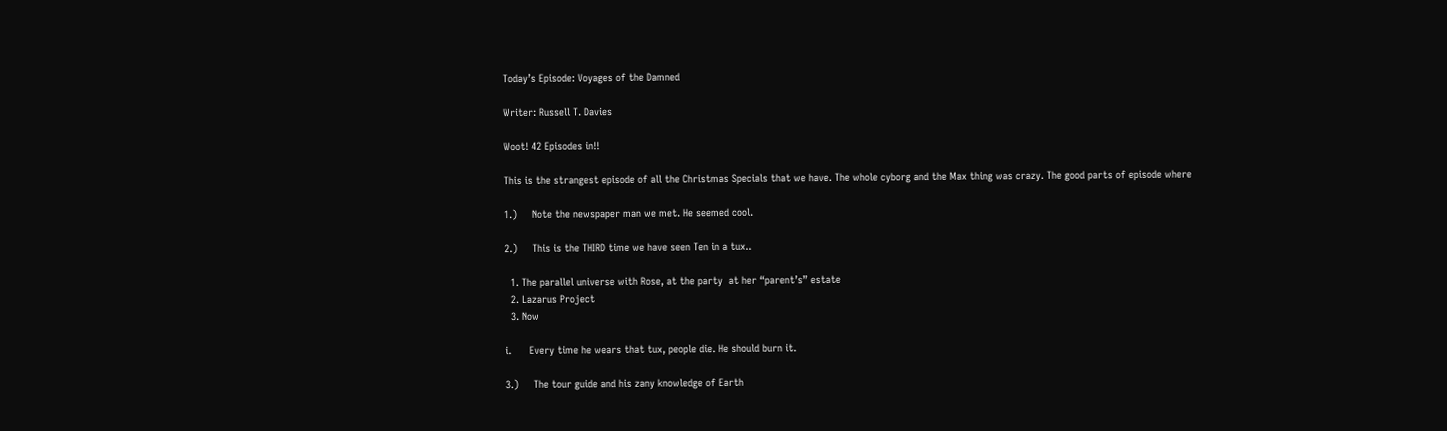Today’s Episode: Voyages of the Damned

Writer: Russell T. Davies

Woot! 42 Episodes in!!

This is the strangest episode of all the Christmas Specials that we have. The whole cyborg and the Max thing was crazy. The good parts of episode where

1.)     Note the newspaper man we met. He seemed cool.

2.)     This is the THIRD time we have seen Ten in a tux..

  1. The parallel universe with Rose, at the party  at her “parent’s” estate
  2. Lazarus Project
  3. Now

i.      Every time he wears that tux, people die. He should burn it.

3.)     The tour guide and his zany knowledge of Earth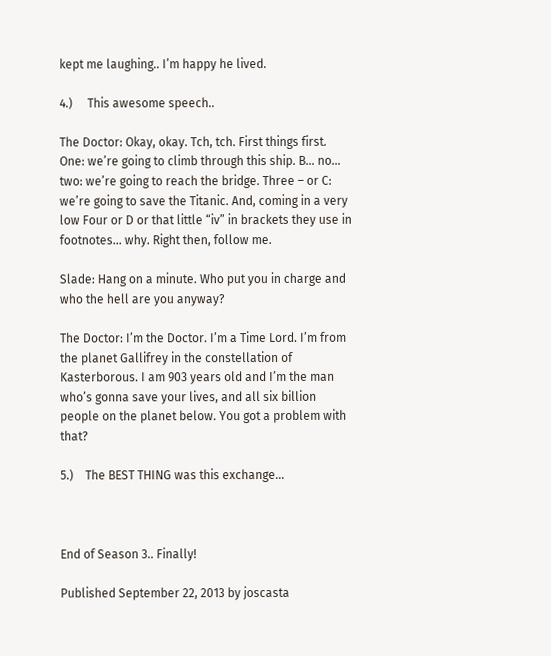kept me laughing.. I’m happy he lived.

4.)     This awesome speech..

The Doctor: Okay, okay. Tch, tch. First things first. One: we’re going to climb through this ship. B… no… two: we’re going to reach the bridge. Three – or C: we’re going to save the Titanic. And, coming in a very low Four or D or that little “iv” in brackets they use in footnotes… why. Right then, follow me.

Slade: Hang on a minute. Who put you in charge and who the hell are you anyway?

The Doctor: I’m the Doctor. I’m a Time Lord. I’m from the planet Gallifrey in the constellation of Kasterborous. I am 903 years old and I’m the man who’s gonna save your lives, and all six billion people on the planet below. You got a problem with that?

5.)    The BEST THING was this exchange…



End of Season 3.. Finally!

Published September 22, 2013 by joscasta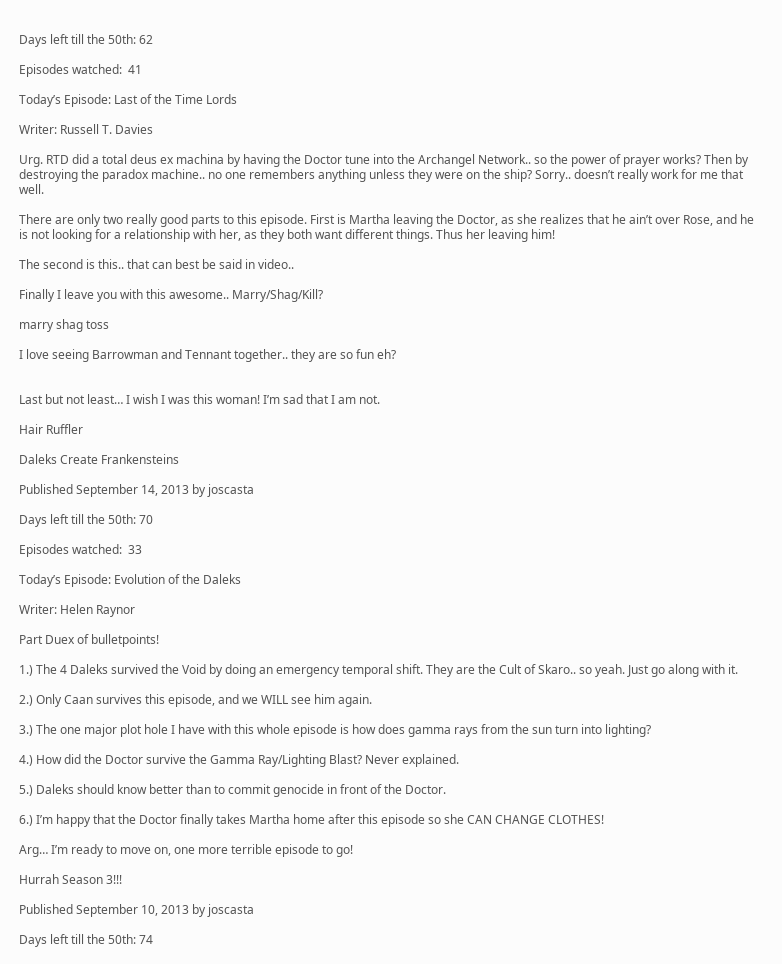Days left till the 50th: 62

Episodes watched:  41

Today’s Episode: Last of the Time Lords

Writer: Russell T. Davies

Urg. RTD did a total deus ex machina by having the Doctor tune into the Archangel Network.. so the power of prayer works? Then by destroying the paradox machine.. no one remembers anything unless they were on the ship? Sorry.. doesn’t really work for me that well.

There are only two really good parts to this episode. First is Martha leaving the Doctor, as she realizes that he ain’t over Rose, and he is not looking for a relationship with her, as they both want different things. Thus her leaving him!

The second is this.. that can best be said in video..

Finally I leave you with this awesome.. Marry/Shag/Kill?

marry shag toss

I love seeing Barrowman and Tennant together.. they are so fun eh?


Last but not least… I wish I was this woman! I’m sad that I am not.

Hair Ruffler

Daleks Create Frankensteins

Published September 14, 2013 by joscasta

Days left till the 50th: 70

Episodes watched:  33

Today’s Episode: Evolution of the Daleks

Writer: Helen Raynor

Part Duex of bulletpoints!

1.) The 4 Daleks survived the Void by doing an emergency temporal shift. They are the Cult of Skaro.. so yeah. Just go along with it.

2.) Only Caan survives this episode, and we WILL see him again.

3.) The one major plot hole I have with this whole episode is how does gamma rays from the sun turn into lighting?

4.) How did the Doctor survive the Gamma Ray/Lighting Blast? Never explained.

5.) Daleks should know better than to commit genocide in front of the Doctor.

6.) I’m happy that the Doctor finally takes Martha home after this episode so she CAN CHANGE CLOTHES!

Arg… I’m ready to move on, one more terrible episode to go!

Hurrah Season 3!!!

Published September 10, 2013 by joscasta

Days left till the 50th: 74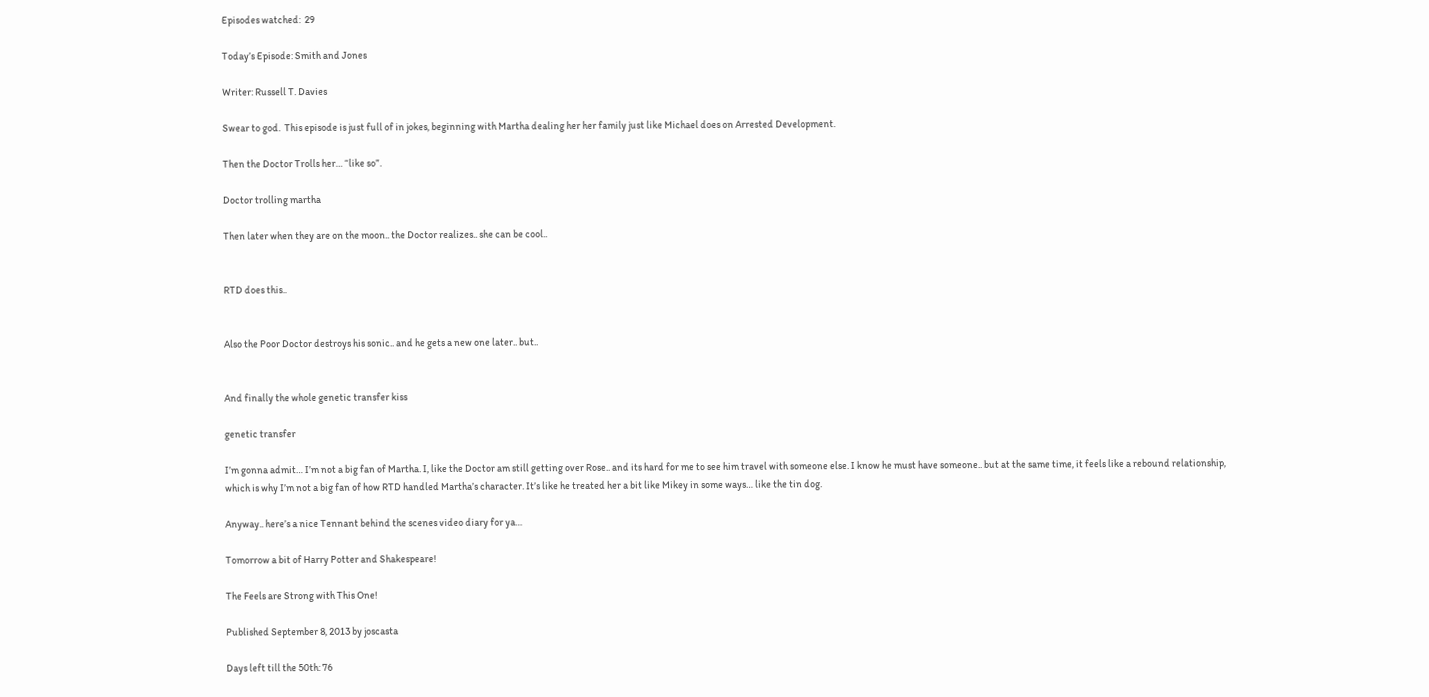Episodes watched:  29

Today’s Episode: Smith and Jones

Writer: Russell T. Davies

Swear to god.  This episode is just full of in jokes, beginning with Martha dealing her her family just like Michael does on Arrested Development.

Then the Doctor Trolls her… “like so”.

Doctor trolling martha

Then later when they are on the moon.. the Doctor realizes.. she can be cool..


RTD does this..


Also the Poor Doctor destroys his sonic.. and he gets a new one later.. but..


And finally the whole genetic transfer kiss

genetic transfer

I’m gonna admit… I’m not a big fan of Martha. I, like the Doctor am still getting over Rose.. and its hard for me to see him travel with someone else. I know he must have someone.. but at the same time, it feels like a rebound relationship, which is why I’m not a big fan of how RTD handled Martha’s character. It’s like he treated her a bit like Mikey in some ways… like the tin dog.

Anyway.. here’s a nice Tennant behind the scenes video diary for ya…

Tomorrow a bit of Harry Potter and Shakespeare!

The Feels are Strong with This One!

Published September 8, 2013 by joscasta

Days left till the 50th: 76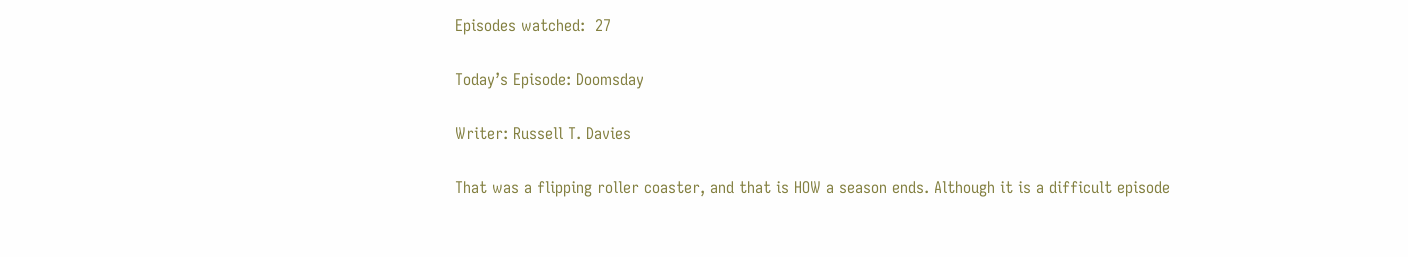Episodes watched:  27

Today’s Episode: Doomsday

Writer: Russell T. Davies

That was a flipping roller coaster, and that is HOW a season ends. Although it is a difficult episode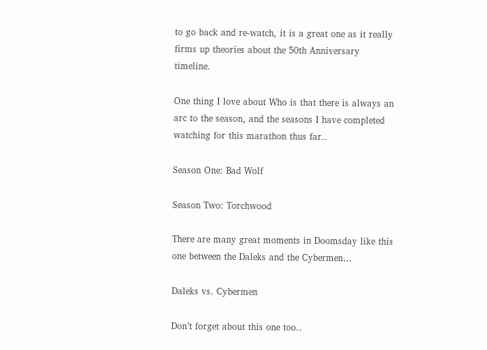to go back and re-watch, it is a great one as it really firms up theories about the 50th Anniversary timeline.

One thing I love about Who is that there is always an arc to the season, and the seasons I have completed watching for this marathon thus far..

Season One: Bad Wolf

Season Two: Torchwood

There are many great moments in Doomsday like this one between the Daleks and the Cybermen…

Daleks vs. Cybermen

Don’t forget about this one too..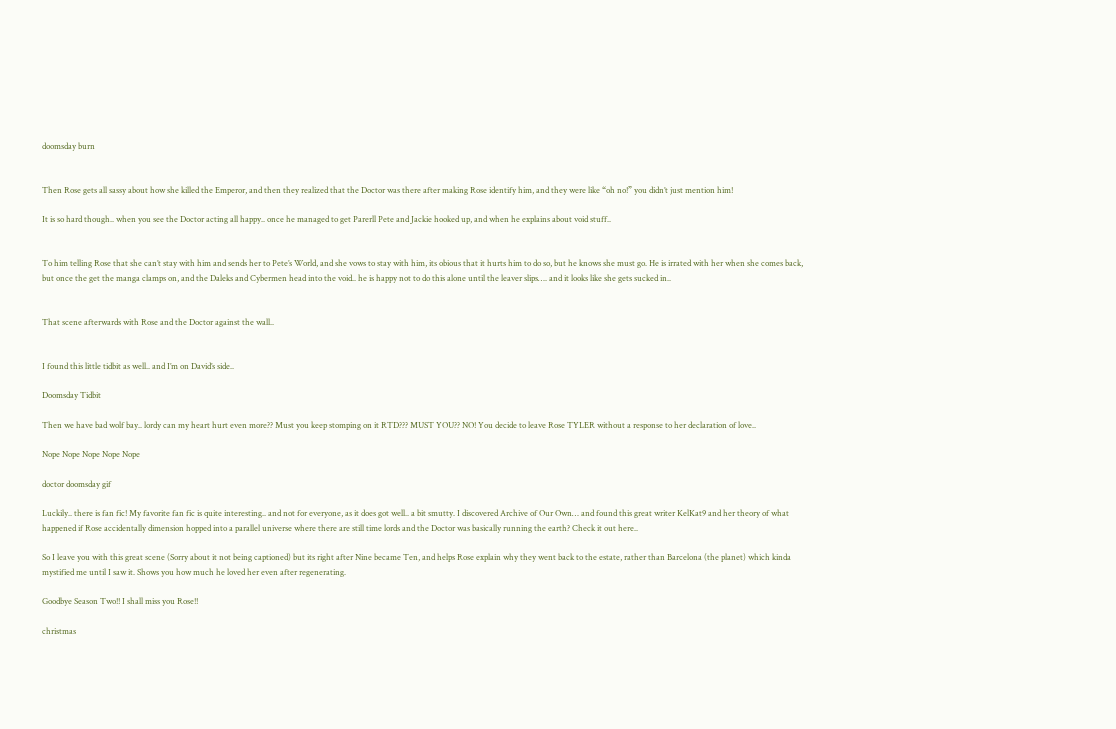doomsday burn


Then Rose gets all sassy about how she killed the Emperor, and then they realized that the Doctor was there after making Rose identify him, and they were like “oh no!” you didn’t just mention him!

It is so hard though.. when you see the Doctor acting all happy.. once he managed to get Parerll Pete and Jackie hooked up, and when he explains about void stuff..


To him telling Rose that she can’t stay with him and sends her to Pete’s World, and she vows to stay with him, its obious that it hurts him to do so, but he knows she must go. He is irrated with her when she comes back, but once the get the manga clamps on, and the Daleks and Cybermen head into the void.. he is happy not to do this alone until the leaver slips…. and it looks like she gets sucked in..


That scene afterwards with Rose and the Doctor against the wall..


I found this little tidbit as well.. and I’m on David’s side..

Doomsday Tidbit

Then we have bad wolf bay.. lordy can my heart hurt even more?? Must you keep stomping on it RTD??? MUST YOU?? NO! You decide to leave Rose TYLER without a response to her declaration of love..

Nope Nope Nope Nope Nope

doctor doomsday gif

Luckily.. there is fan fic! My favorite fan fic is quite interesting.. and not for everyone, as it does got well.. a bit smutty. I discovered Archive of Our Own… and found this great writer KelKat9 and her theory of what happened if Rose accidentally dimension hopped into a parallel universe where there are still time lords and the Doctor was basically running the earth? Check it out here..

So I leave you with this great scene (Sorry about it not being captioned) but its right after Nine became Ten, and helps Rose explain why they went back to the estate, rather than Barcelona (the planet) which kinda mystified me until I saw it. Shows you how much he loved her even after regenerating.

Goodbye Season Two!! I shall miss you Rose!!

christmas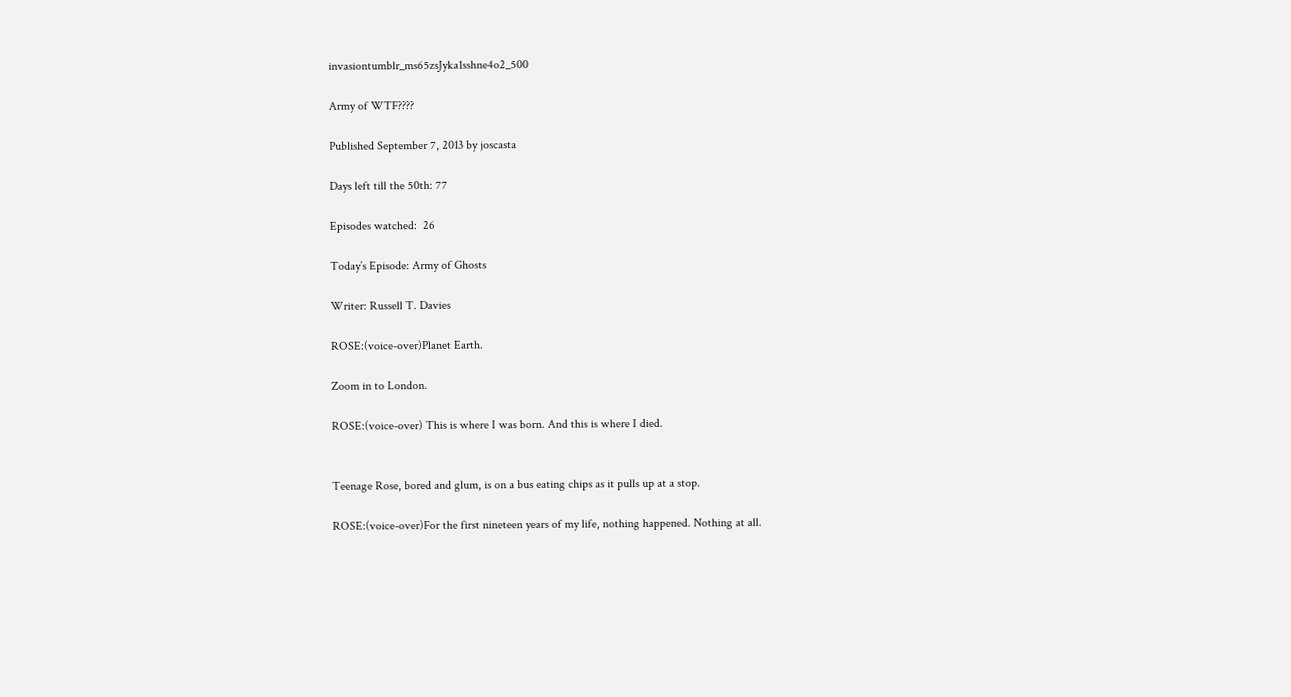invasiontumblr_ms65zsJyka1sshne4o2_500

Army of WTF????

Published September 7, 2013 by joscasta

Days left till the 50th: 77

Episodes watched:  26

Today’s Episode: Army of Ghosts

Writer: Russell T. Davies

ROSE:(voice-over)Planet Earth.

Zoom in to London.

ROSE:(voice-over) This is where I was born. And this is where I died.


Teenage Rose, bored and glum, is on a bus eating chips as it pulls up at a stop.

ROSE:(voice-over)For the first nineteen years of my life, nothing happened. Nothing at all.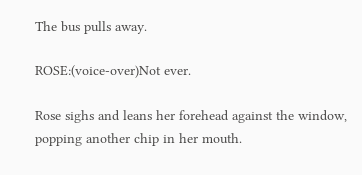The bus pulls away.

ROSE:(voice-over)Not ever.

Rose sighs and leans her forehead against the window, popping another chip in her mouth.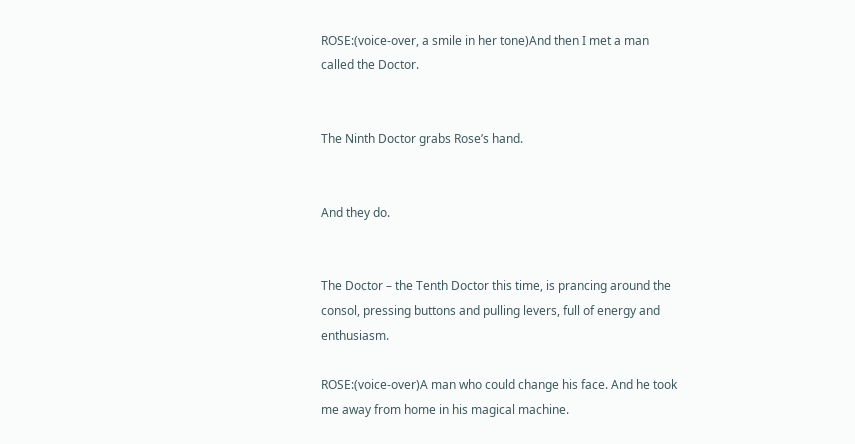ROSE:(voice-over, a smile in her tone)And then I met a man called the Doctor.


The Ninth Doctor grabs Rose’s hand.


And they do.


The Doctor – the Tenth Doctor this time, is prancing around the consol, pressing buttons and pulling levers, full of energy and enthusiasm.

ROSE:(voice-over)A man who could change his face. And he took me away from home in his magical machine.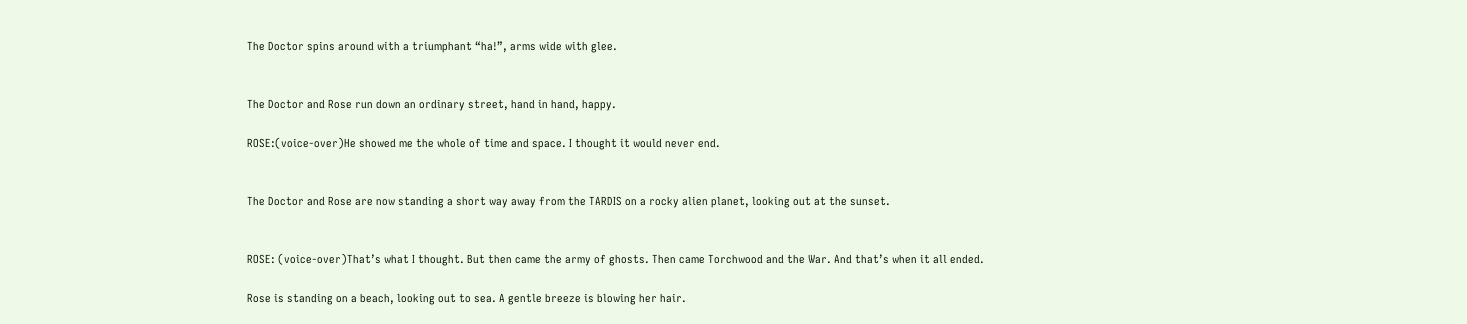The Doctor spins around with a triumphant “ha!”, arms wide with glee.


The Doctor and Rose run down an ordinary street, hand in hand, happy.

ROSE:(voice-over)He showed me the whole of time and space. I thought it would never end.


The Doctor and Rose are now standing a short way away from the TARDIS on a rocky alien planet, looking out at the sunset.


ROSE: (voice-over)That’s what I thought. But then came the army of ghosts. Then came Torchwood and the War. And that’s when it all ended.

Rose is standing on a beach, looking out to sea. A gentle breeze is blowing her hair.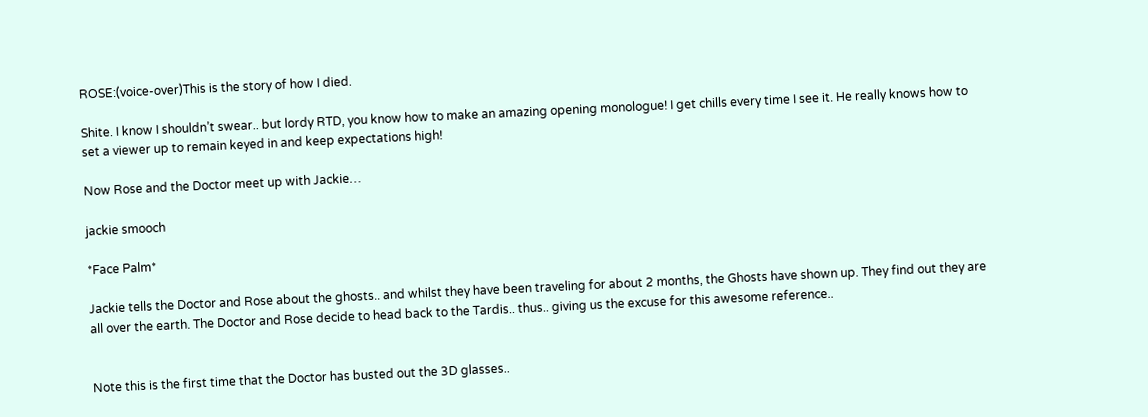ROSE:(voice-over)This is the story of how I died.

Shite. I know I shouldn’t swear.. but lordy RTD, you know how to make an amazing opening monologue! I get chills every time I see it. He really knows how to set a viewer up to remain keyed in and keep expectations high!

Now Rose and the Doctor meet up with Jackie…

jackie smooch

*Face Palm*

Jackie tells the Doctor and Rose about the ghosts.. and whilst they have been traveling for about 2 months, the Ghosts have shown up. They find out they are all over the earth. The Doctor and Rose decide to head back to the Tardis.. thus.. giving us the excuse for this awesome reference..


Note this is the first time that the Doctor has busted out the 3D glasses..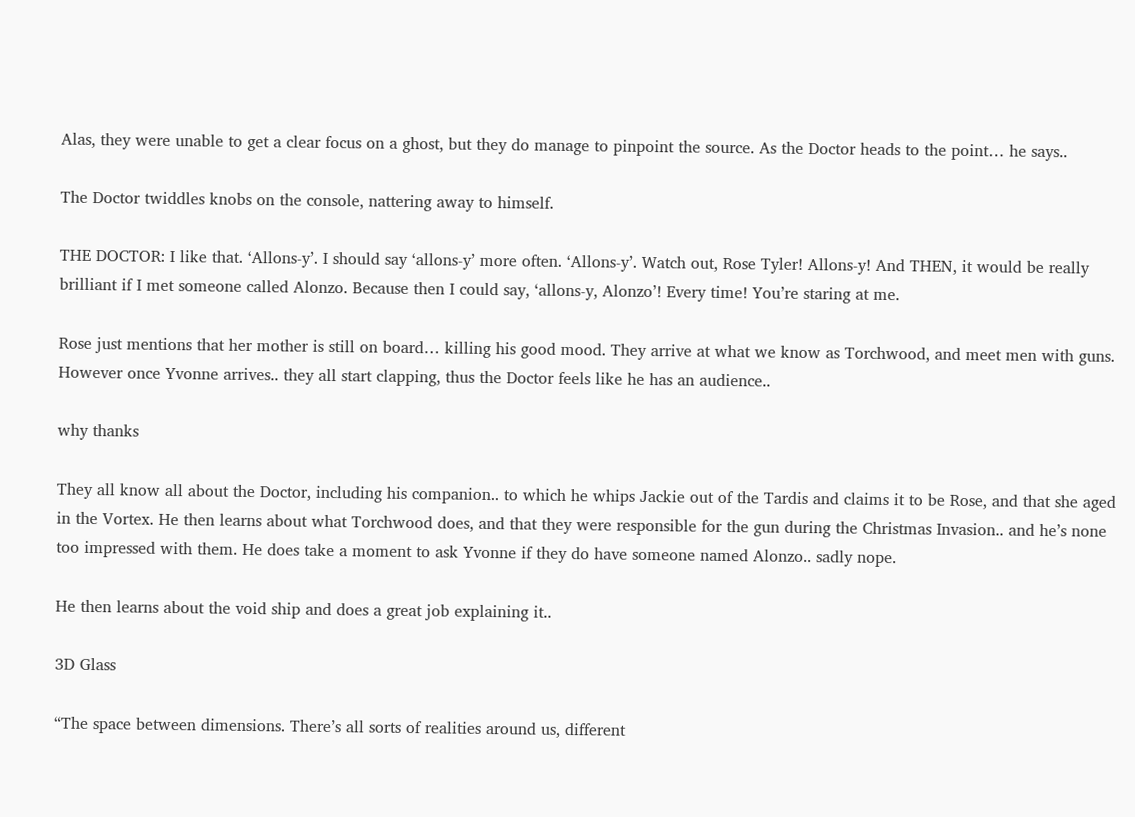Alas, they were unable to get a clear focus on a ghost, but they do manage to pinpoint the source. As the Doctor heads to the point… he says..

The Doctor twiddles knobs on the console, nattering away to himself.

THE DOCTOR: I like that. ‘Allons-y’. I should say ‘allons-y’ more often. ‘Allons-y’. Watch out, Rose Tyler! Allons-y! And THEN, it would be really brilliant if I met someone called Alonzo. Because then I could say, ‘allons-y, Alonzo’! Every time! You’re staring at me.

Rose just mentions that her mother is still on board… killing his good mood. They arrive at what we know as Torchwood, and meet men with guns. However once Yvonne arrives.. they all start clapping, thus the Doctor feels like he has an audience..

why thanks

They all know all about the Doctor, including his companion.. to which he whips Jackie out of the Tardis and claims it to be Rose, and that she aged in the Vortex. He then learns about what Torchwood does, and that they were responsible for the gun during the Christmas Invasion.. and he’s none too impressed with them. He does take a moment to ask Yvonne if they do have someone named Alonzo.. sadly nope.

He then learns about the void ship and does a great job explaining it..

3D Glass

“The space between dimensions. There’s all sorts of realities around us, different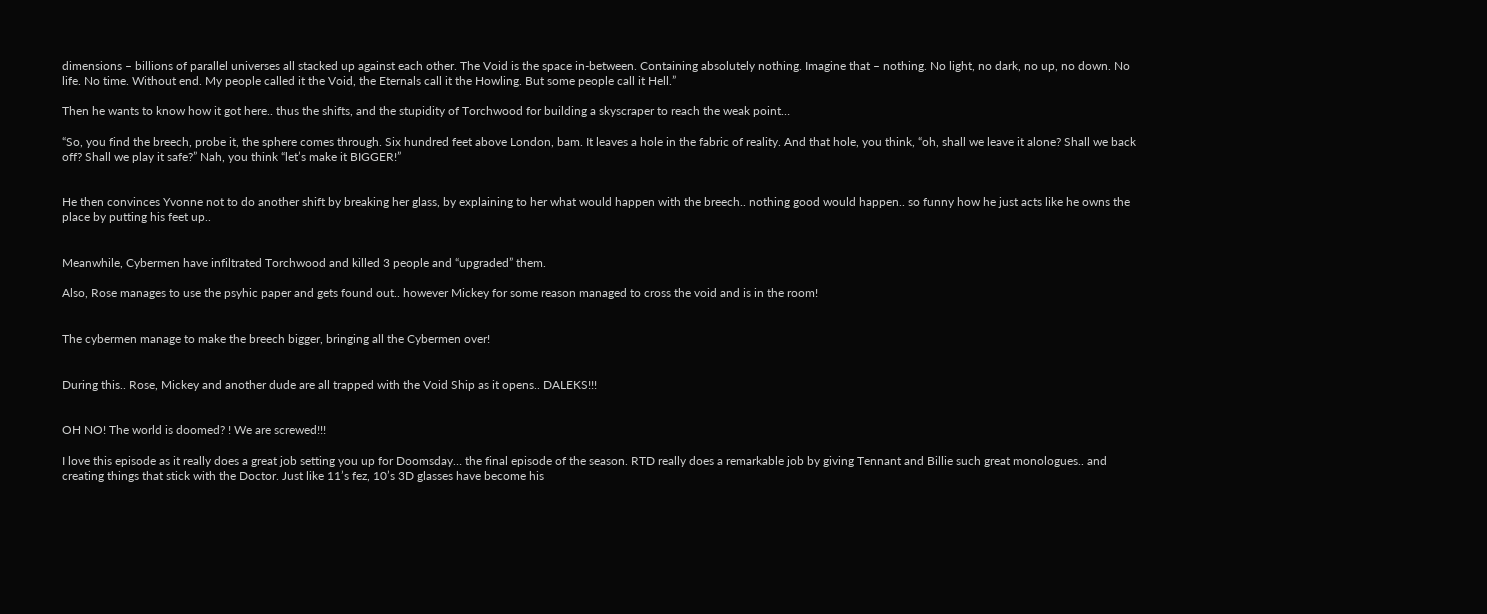dimensions – billions of parallel universes all stacked up against each other. The Void is the space in-between. Containing absolutely nothing. Imagine that – nothing. No light, no dark, no up, no down. No life. No time. Without end. My people called it the Void, the Eternals call it the Howling. But some people call it Hell.”

Then he wants to know how it got here.. thus the shifts, and the stupidity of Torchwood for building a skyscraper to reach the weak point…

“So, you find the breech, probe it, the sphere comes through. Six hundred feet above London, bam. It leaves a hole in the fabric of reality. And that hole, you think, “oh, shall we leave it alone? Shall we back off? Shall we play it safe?” Nah, you think “let’s make it BIGGER!”


He then convinces Yvonne not to do another shift by breaking her glass, by explaining to her what would happen with the breech.. nothing good would happen.. so funny how he just acts like he owns the place by putting his feet up..


Meanwhile, Cybermen have infiltrated Torchwood and killed 3 people and “upgraded” them.

Also, Rose manages to use the psyhic paper and gets found out.. however Mickey for some reason managed to cross the void and is in the room!


The cybermen manage to make the breech bigger, bringing all the Cybermen over!


During this.. Rose, Mickey and another dude are all trapped with the Void Ship as it opens.. DALEKS!!!


OH NO! The world is doomed? ! We are screwed!!!

I love this episode as it really does a great job setting you up for Doomsday… the final episode of the season. RTD really does a remarkable job by giving Tennant and Billie such great monologues.. and creating things that stick with the Doctor. Just like 11’s fez, 10’s 3D glasses have become his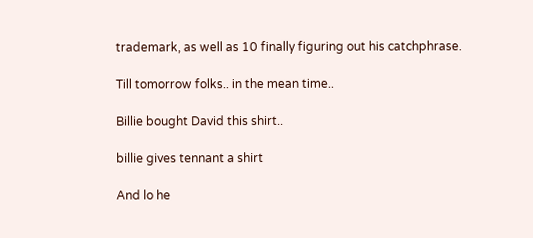trademark, as well as 10 finally figuring out his catchphrase.

Till tomorrow folks.. in the mean time..

Billie bought David this shirt..

billie gives tennant a shirt

And lo he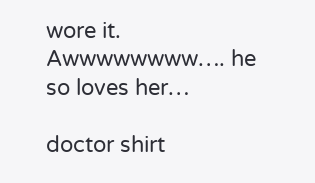wore it. Awwwwwwww…. he so loves her…

doctor shirt